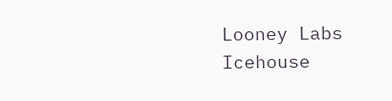Looney Labs Icehouse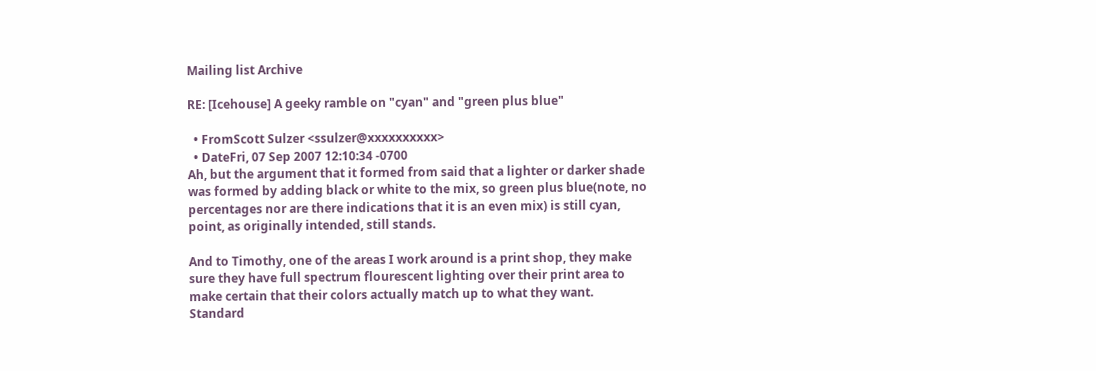Mailing list Archive

RE: [Icehouse] A geeky ramble on "cyan" and "green plus blue"

  • FromScott Sulzer <ssulzer@xxxxxxxxxx>
  • DateFri, 07 Sep 2007 12:10:34 -0700
Ah, but the argument that it formed from said that a lighter or darker shade
was formed by adding black or white to the mix, so green plus blue(note, no
percentages nor are there indications that it is an even mix) is still cyan,
point, as originally intended, still stands.

And to Timothy, one of the areas I work around is a print shop, they make
sure they have full spectrum flourescent lighting over their print area to
make certain that their colors actually match up to what they want.
Standard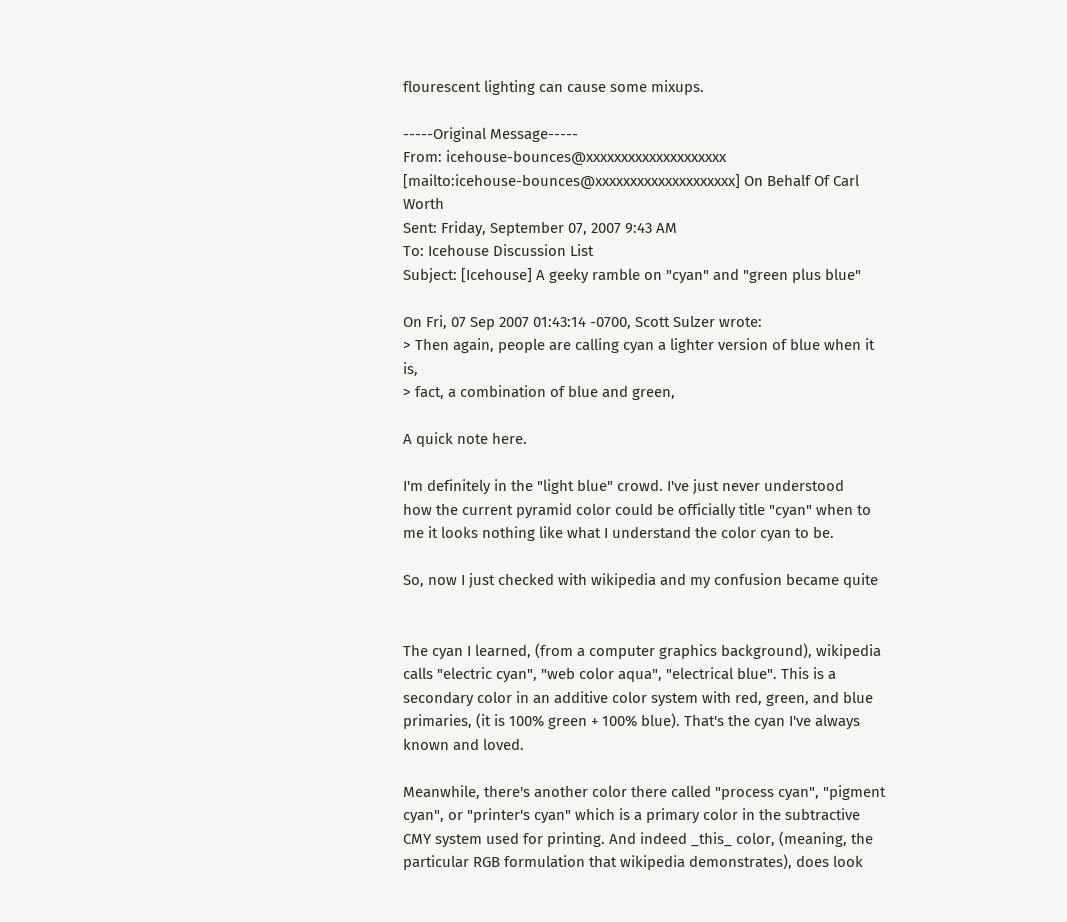flourescent lighting can cause some mixups.

-----Original Message-----
From: icehouse-bounces@xxxxxxxxxxxxxxxxxxxx
[mailto:icehouse-bounces@xxxxxxxxxxxxxxxxxxxx] On Behalf Of Carl Worth
Sent: Friday, September 07, 2007 9:43 AM
To: Icehouse Discussion List
Subject: [Icehouse] A geeky ramble on "cyan" and "green plus blue"

On Fri, 07 Sep 2007 01:43:14 -0700, Scott Sulzer wrote:
> Then again, people are calling cyan a lighter version of blue when it is,
> fact, a combination of blue and green,

A quick note here.

I'm definitely in the "light blue" crowd. I've just never understood
how the current pyramid color could be officially title "cyan" when to
me it looks nothing like what I understand the color cyan to be.

So, now I just checked with wikipedia and my confusion became quite


The cyan I learned, (from a computer graphics background), wikipedia
calls "electric cyan", "web color aqua", "electrical blue". This is a
secondary color in an additive color system with red, green, and blue
primaries, (it is 100% green + 100% blue). That's the cyan I've always
known and loved.

Meanwhile, there's another color there called "process cyan", "pigment
cyan", or "printer's cyan" which is a primary color in the subtractive
CMY system used for printing. And indeed _this_ color, (meaning, the
particular RGB formulation that wikipedia demonstrates), does look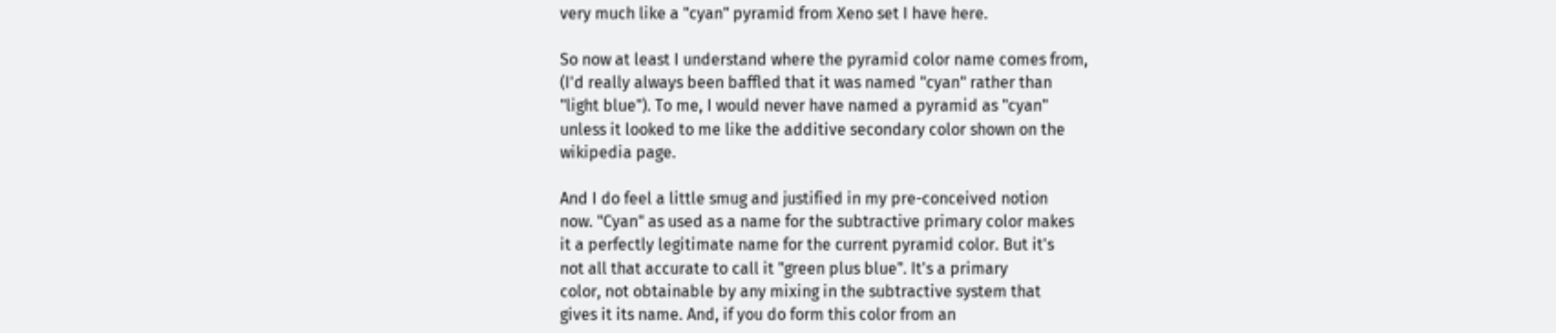very much like a "cyan" pyramid from Xeno set I have here.

So now at least I understand where the pyramid color name comes from,
(I'd really always been baffled that it was named "cyan" rather than
"light blue"). To me, I would never have named a pyramid as "cyan"
unless it looked to me like the additive secondary color shown on the
wikipedia page.

And I do feel a little smug and justified in my pre-conceived notion
now. "Cyan" as used as a name for the subtractive primary color makes
it a perfectly legitimate name for the current pyramid color. But it's
not all that accurate to call it "green plus blue". It's a primary
color, not obtainable by any mixing in the subtractive system that
gives it its name. And, if you do form this color from an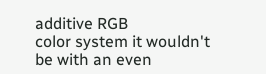additive RGB
color system it wouldn't be with an even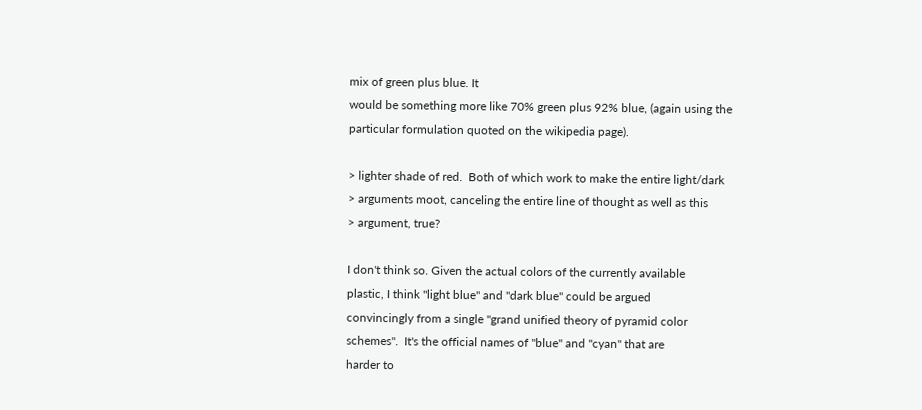mix of green plus blue. It
would be something more like 70% green plus 92% blue, (again using the
particular formulation quoted on the wikipedia page).

> lighter shade of red.  Both of which work to make the entire light/dark
> arguments moot, canceling the entire line of thought as well as this
> argument, true?

I don't think so. Given the actual colors of the currently available
plastic, I think "light blue" and "dark blue" could be argued
convincingly from a single "grand unified theory of pyramid color
schemes".  It's the official names of "blue" and "cyan" that are
harder to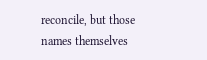reconcile, but those names themselves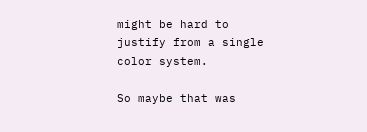might be hard to
justify from a single color system.

So maybe that was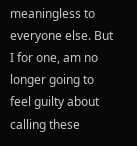meaningless to everyone else. But I for one, am no
longer going to feel guilty about calling these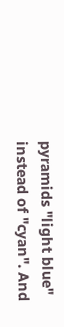pyramids "light blue"
instead of "cyan". And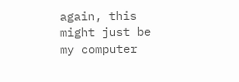again, this might just be my computer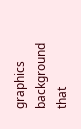graphics
background that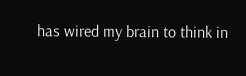has wired my brain to think in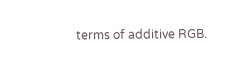terms of additive RGB.